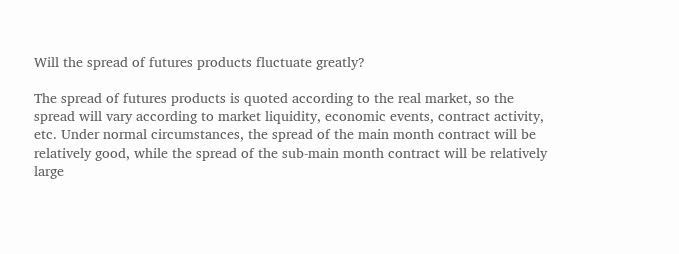Will the spread of futures products fluctuate greatly?

The spread of futures products is quoted according to the real market, so the spread will vary according to market liquidity, economic events, contract activity, etc. Under normal circumstances, the spread of the main month contract will be relatively good, while the spread of the sub-main month contract will be relatively large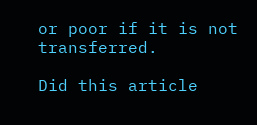or poor if it is not transferred.

Did this article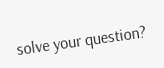solve your question?